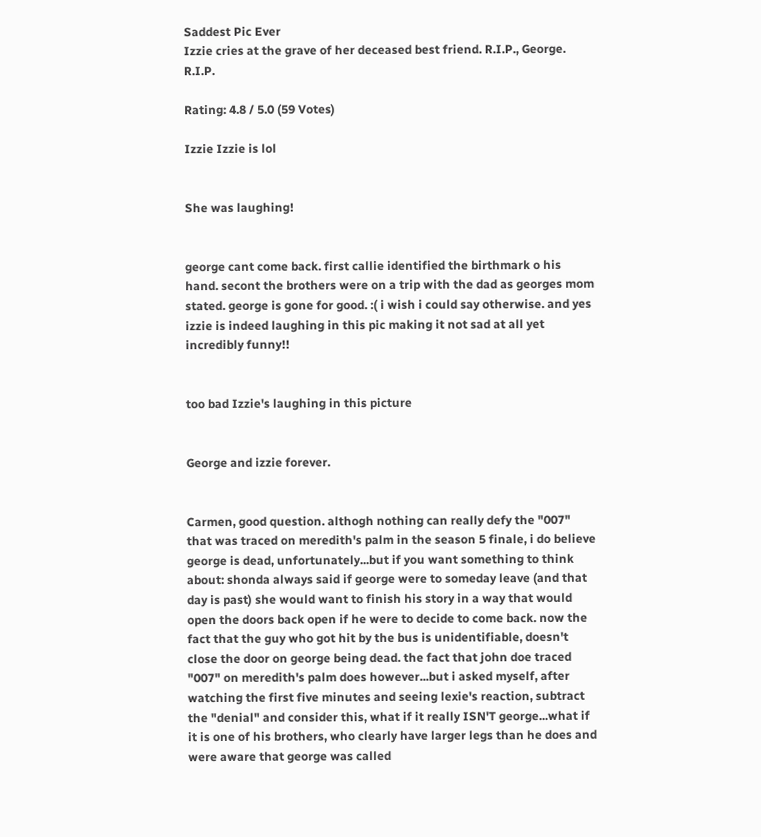Saddest Pic Ever
Izzie cries at the grave of her deceased best friend. R.I.P., George. R.I.P.

Rating: 4.8 / 5.0 (59 Votes)

Izzie Izzie is lol


She was laughing!


george cant come back. first callie identified the birthmark o his hand. secont the brothers were on a trip with the dad as georges mom stated. george is gone for good. :( i wish i could say otherwise. and yes izzie is indeed laughing in this pic making it not sad at all yet incredibly funny!!


too bad Izzie's laughing in this picture


George and izzie forever.


Carmen, good question. althogh nothing can really defy the "007" that was traced on meredith's palm in the season 5 finale, i do believe george is dead, unfortunately...but if you want something to think about: shonda always said if george were to someday leave (and that day is past) she would want to finish his story in a way that would open the doors back open if he were to decide to come back. now the fact that the guy who got hit by the bus is unidentifiable, doesn't close the door on george being dead. the fact that john doe traced "007" on meredith's palm does however...but i asked myself, after watching the first five minutes and seeing lexie's reaction, subtract the "denial" and consider this, what if it really ISN'T george...what if it is one of his brothers, who clearly have larger legs than he does and were aware that george was called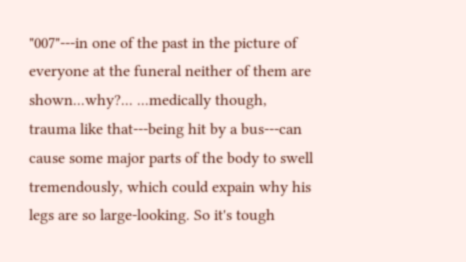"007"---in one of the past in the picture of everyone at the funeral neither of them are shown...why?... ...medically though, trauma like that---being hit by a bus---can cause some major parts of the body to swell tremendously, which could expain why his legs are so large-looking. So it's tough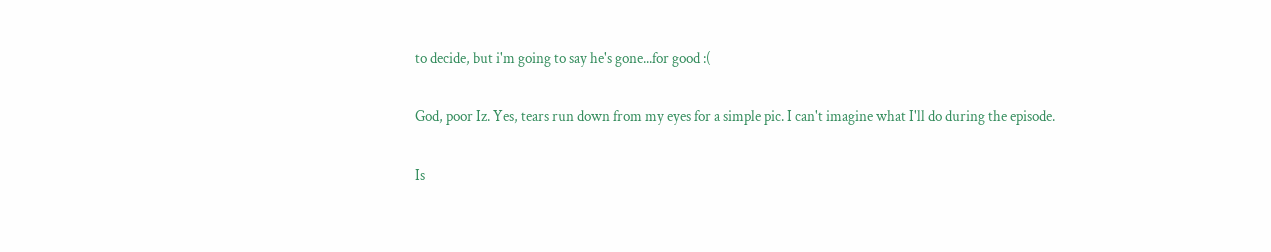to decide, but i'm going to say he's gone...for good :(


God, poor Iz. Yes, tears run down from my eyes for a simple pic. I can't imagine what I'll do during the episode.


Is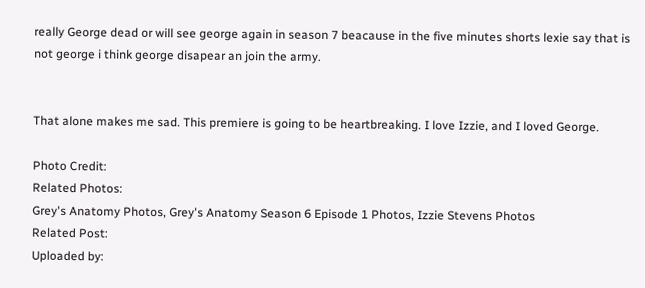really George dead or will see george again in season 7 beacause in the five minutes shorts lexie say that is not george i think george disapear an join the army.


That alone makes me sad. This premiere is going to be heartbreaking. I love Izzie, and I loved George.

Photo Credit:
Related Photos:
Grey's Anatomy Photos, Grey's Anatomy Season 6 Episode 1 Photos, Izzie Stevens Photos
Related Post:
Uploaded by: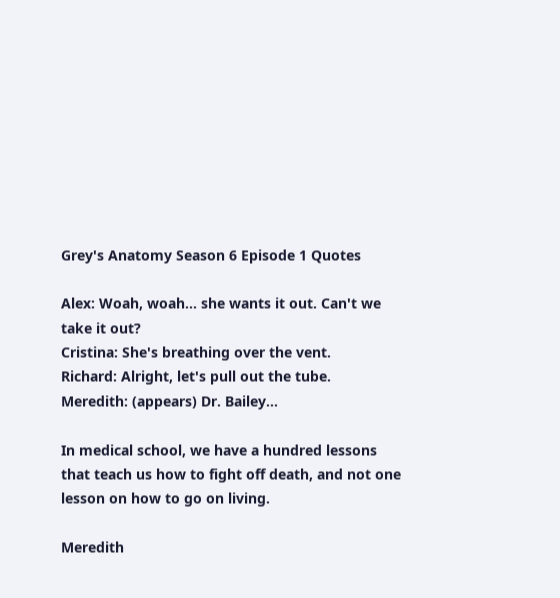Grey's Anatomy Season 6 Episode 1 Quotes

Alex: Woah, woah... she wants it out. Can't we take it out?
Cristina: She's breathing over the vent.
Richard: Alright, let's pull out the tube.
Meredith: (appears) Dr. Bailey...

In medical school, we have a hundred lessons that teach us how to fight off death, and not one lesson on how to go on living.

Meredith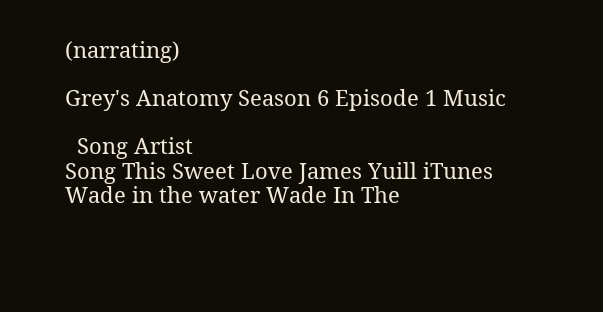(narrating)

Grey's Anatomy Season 6 Episode 1 Music

  Song Artist
Song This Sweet Love James Yuill iTunes
Wade in the water Wade In The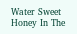Water Sweet Honey In The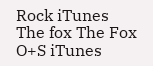Rock iTunes
The fox The Fox O+S iTunes